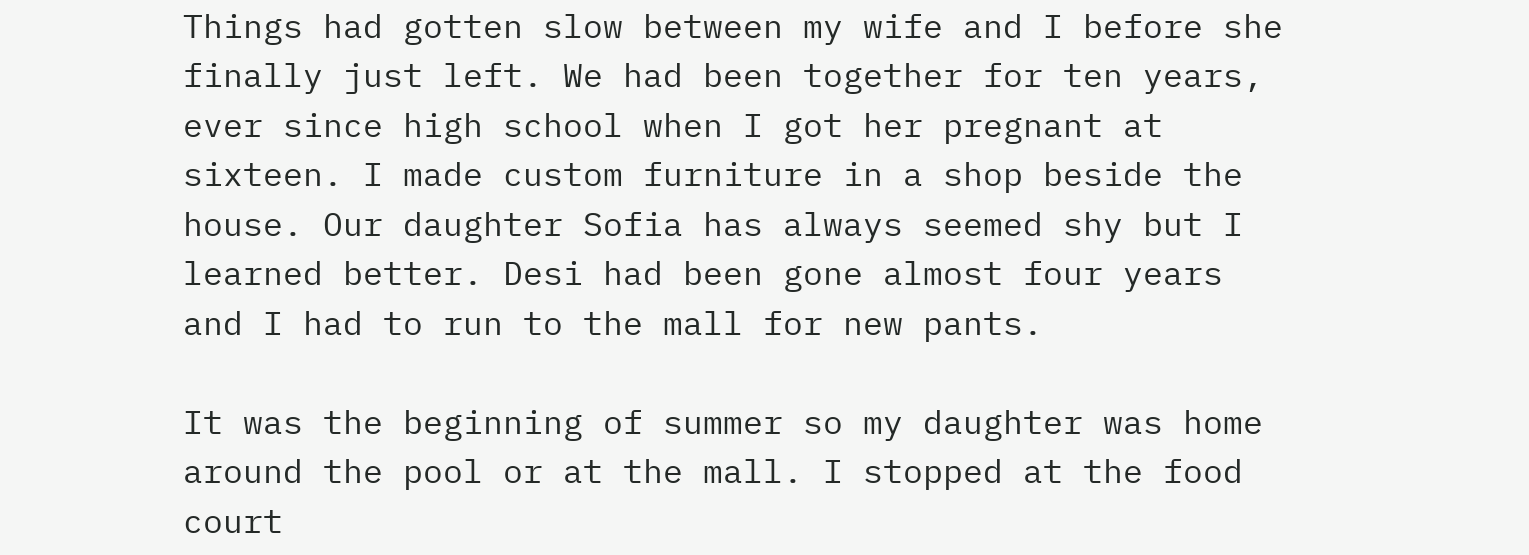Things had gotten slow between my wife and I before she finally just left. We had been together for ten years, ever since high school when I got her pregnant at sixteen. I made custom furniture in a shop beside the house. Our daughter Sofia has always seemed shy but I learned better. Desi had been gone almost four years and I had to run to the mall for new pants.

It was the beginning of summer so my daughter was home around the pool or at the mall. I stopped at the food court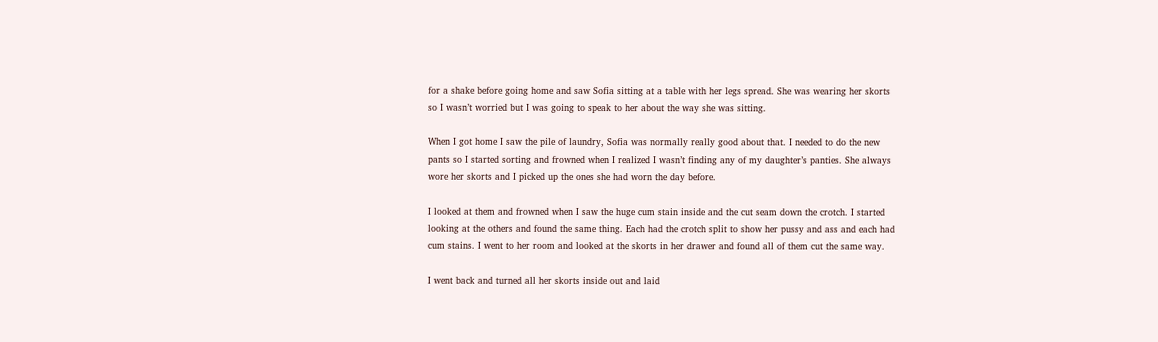for a shake before going home and saw Sofia sitting at a table with her legs spread. She was wearing her skorts so I wasn’t worried but I was going to speak to her about the way she was sitting.

When I got home I saw the pile of laundry, Sofia was normally really good about that. I needed to do the new pants so I started sorting and frowned when I realized I wasn’t finding any of my daughter’s panties. She always wore her skorts and I picked up the ones she had worn the day before.

I looked at them and frowned when I saw the huge cum stain inside and the cut seam down the crotch. I started looking at the others and found the same thing. Each had the crotch split to show her pussy and ass and each had cum stains. I went to her room and looked at the skorts in her drawer and found all of them cut the same way.

I went back and turned all her skorts inside out and laid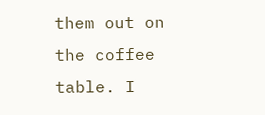them out on the coffee table. I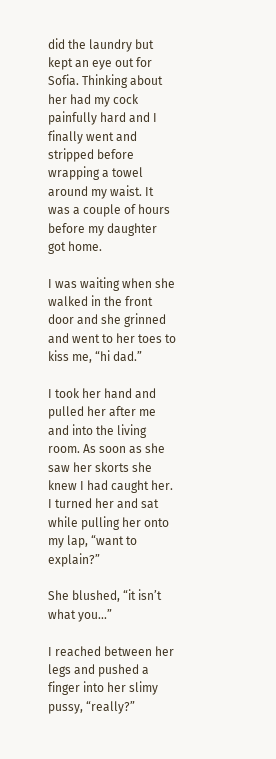did the laundry but kept an eye out for Sofia. Thinking about her had my cock painfully hard and I finally went and stripped before wrapping a towel around my waist. It was a couple of hours before my daughter got home.

I was waiting when she walked in the front door and she grinned and went to her toes to kiss me, “hi dad.”

I took her hand and pulled her after me and into the living room. As soon as she saw her skorts she knew I had caught her. I turned her and sat while pulling her onto my lap, “want to explain?”

She blushed, “it isn’t what you...”

I reached between her legs and pushed a finger into her slimy pussy, “really?”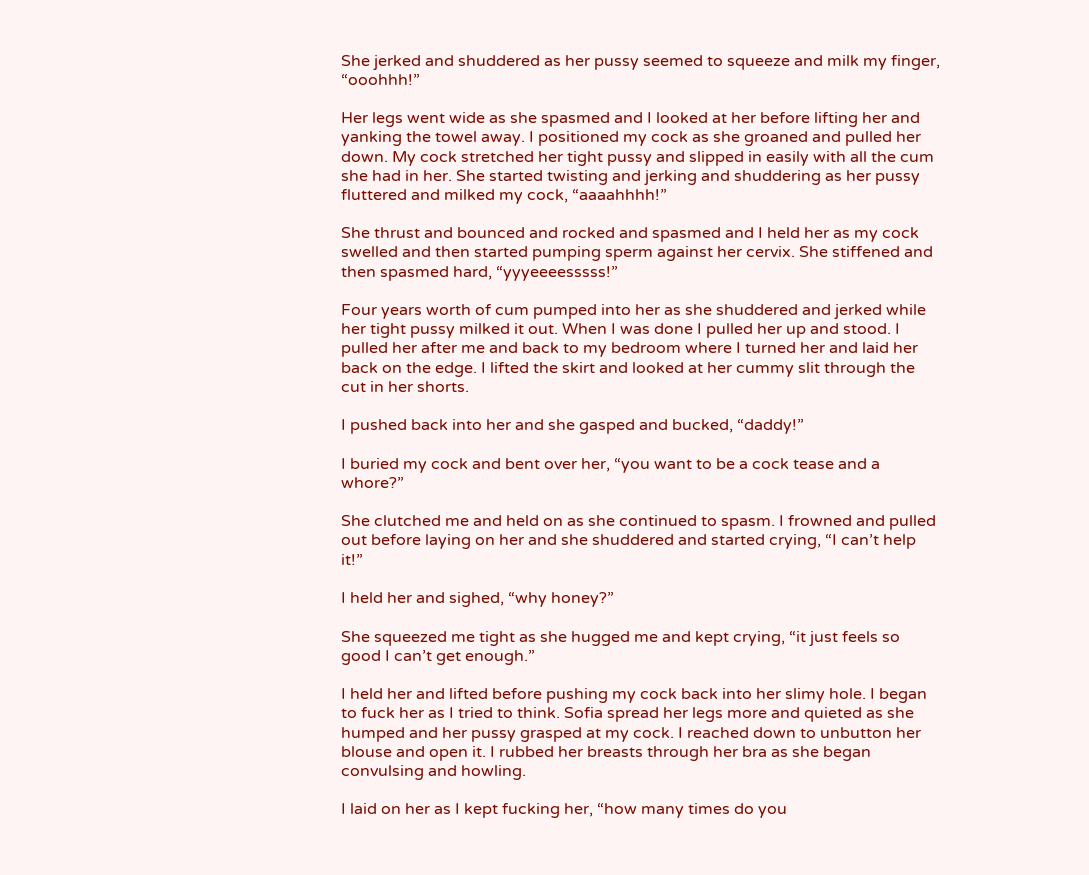She jerked and shuddered as her pussy seemed to squeeze and milk my finger, “ooohhh!”

Her legs went wide as she spasmed and I looked at her before lifting her and yanking the towel away. I positioned my cock as she groaned and pulled her down. My cock stretched her tight pussy and slipped in easily with all the cum she had in her. She started twisting and jerking and shuddering as her pussy fluttered and milked my cock, “aaaahhhh!”

She thrust and bounced and rocked and spasmed and I held her as my cock swelled and then started pumping sperm against her cervix. She stiffened and then spasmed hard, “yyyeeeesssss!”

Four years worth of cum pumped into her as she shuddered and jerked while her tight pussy milked it out. When I was done I pulled her up and stood. I pulled her after me and back to my bedroom where I turned her and laid her back on the edge. I lifted the skirt and looked at her cummy slit through the cut in her shorts.

I pushed back into her and she gasped and bucked, “daddy!”

I buried my cock and bent over her, “you want to be a cock tease and a whore?”

She clutched me and held on as she continued to spasm. I frowned and pulled out before laying on her and she shuddered and started crying, “I can’t help it!”

I held her and sighed, “why honey?”

She squeezed me tight as she hugged me and kept crying, “it just feels so good I can’t get enough.”

I held her and lifted before pushing my cock back into her slimy hole. I began to fuck her as I tried to think. Sofia spread her legs more and quieted as she humped and her pussy grasped at my cock. I reached down to unbutton her blouse and open it. I rubbed her breasts through her bra as she began convulsing and howling.

I laid on her as I kept fucking her, “how many times do you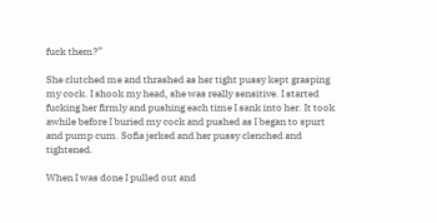fuck them?”

She clutched me and thrashed as her tight pussy kept grasping my cock. I shook my head, she was really sensitive. I started fucking her firmly and pushing each time I sank into her. It took awhile before I buried my cock and pushed as I began to spurt and pump cum. Sofia jerked and her pussy clenched and tightened.

When I was done I pulled out and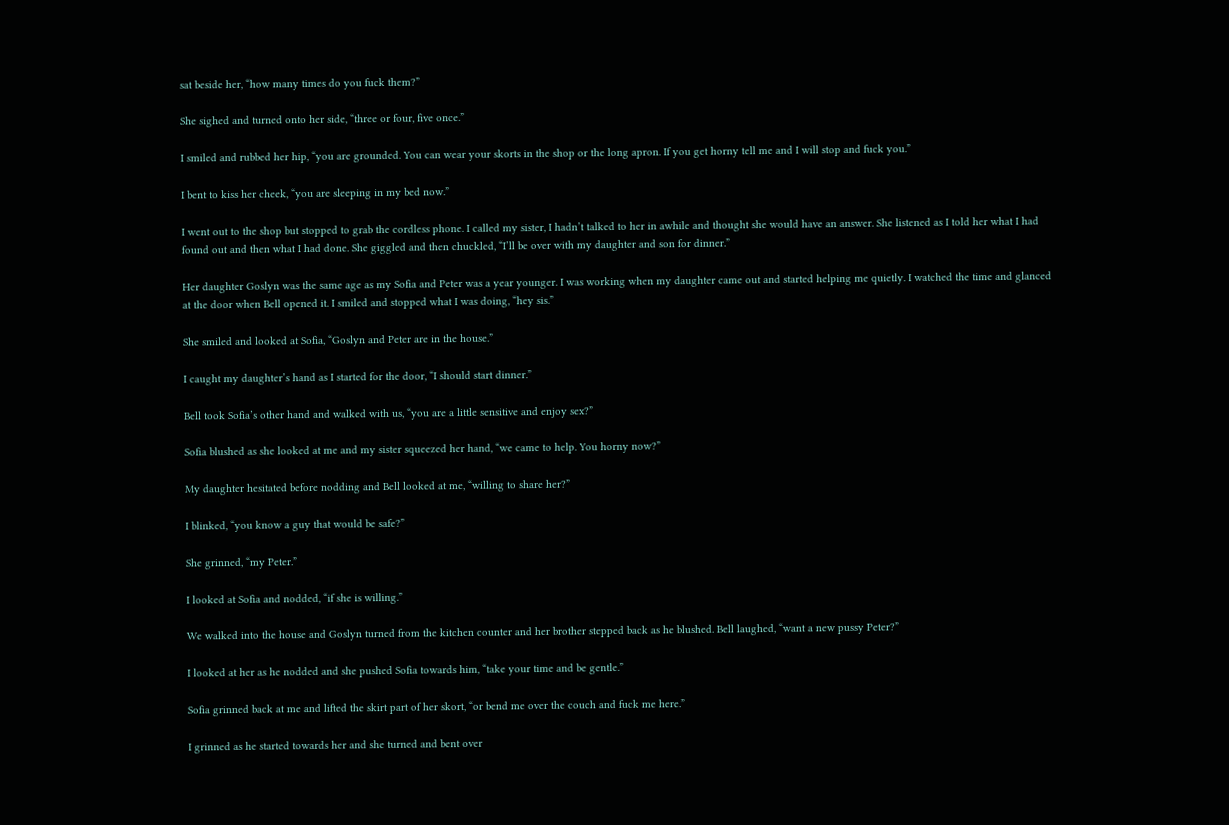sat beside her, “how many times do you fuck them?”

She sighed and turned onto her side, “three or four, five once.”

I smiled and rubbed her hip, “you are grounded. You can wear your skorts in the shop or the long apron. If you get horny tell me and I will stop and fuck you.”

I bent to kiss her cheek, “you are sleeping in my bed now.”

I went out to the shop but stopped to grab the cordless phone. I called my sister, I hadn’t talked to her in awhile and thought she would have an answer. She listened as I told her what I had found out and then what I had done. She giggled and then chuckled, “I’ll be over with my daughter and son for dinner.”

Her daughter Goslyn was the same age as my Sofia and Peter was a year younger. I was working when my daughter came out and started helping me quietly. I watched the time and glanced at the door when Bell opened it. I smiled and stopped what I was doing, “hey sis.”

She smiled and looked at Sofia, “Goslyn and Peter are in the house.”

I caught my daughter’s hand as I started for the door, “I should start dinner.”

Bell took Sofia’s other hand and walked with us, “you are a little sensitive and enjoy sex?”

Sofia blushed as she looked at me and my sister squeezed her hand, “we came to help. You horny now?”

My daughter hesitated before nodding and Bell looked at me, “willing to share her?”

I blinked, “you know a guy that would be safe?”

She grinned, “my Peter.”

I looked at Sofia and nodded, “if she is willing.”

We walked into the house and Goslyn turned from the kitchen counter and her brother stepped back as he blushed. Bell laughed, “want a new pussy Peter?”

I looked at her as he nodded and she pushed Sofia towards him, “take your time and be gentle.”

Sofia grinned back at me and lifted the skirt part of her skort, “or bend me over the couch and fuck me here.”

I grinned as he started towards her and she turned and bent over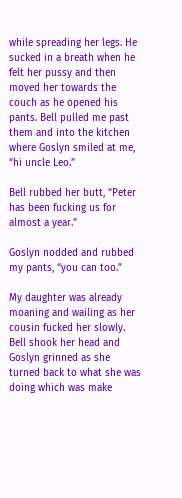while spreading her legs. He sucked in a breath when he felt her pussy and then moved her towards the couch as he opened his pants. Bell pulled me past them and into the kitchen where Goslyn smiled at me, “hi uncle Leo.”

Bell rubbed her butt, “Peter has been fucking us for almost a year.”

Goslyn nodded and rubbed my pants, “you can too.”

My daughter was already moaning and wailing as her cousin fucked her slowly. Bell shook her head and Goslyn grinned as she turned back to what she was doing which was make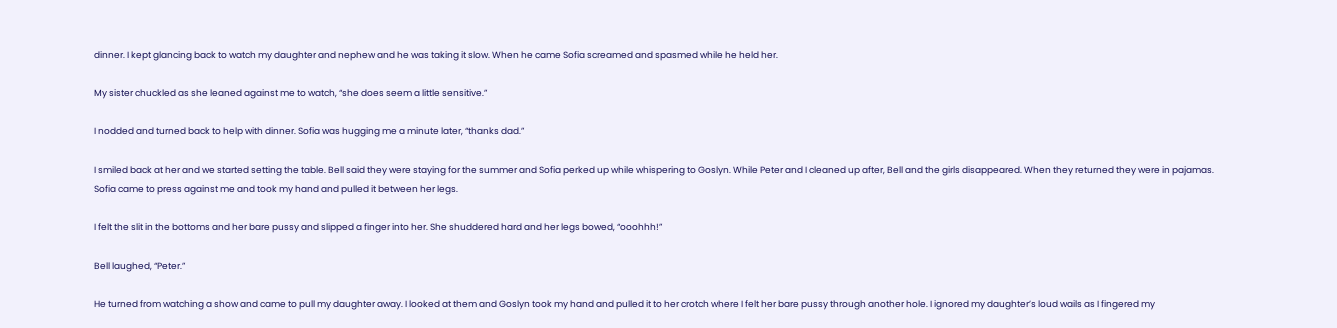dinner. I kept glancing back to watch my daughter and nephew and he was taking it slow. When he came Sofia screamed and spasmed while he held her.

My sister chuckled as she leaned against me to watch, “she does seem a little sensitive.”

I nodded and turned back to help with dinner. Sofia was hugging me a minute later, “thanks dad.”

I smiled back at her and we started setting the table. Bell said they were staying for the summer and Sofia perked up while whispering to Goslyn. While Peter and I cleaned up after, Bell and the girls disappeared. When they returned they were in pajamas. Sofia came to press against me and took my hand and pulled it between her legs.

I felt the slit in the bottoms and her bare pussy and slipped a finger into her. She shuddered hard and her legs bowed, “ooohhh!”

Bell laughed, “Peter.”

He turned from watching a show and came to pull my daughter away. I looked at them and Goslyn took my hand and pulled it to her crotch where I felt her bare pussy through another hole. I ignored my daughter’s loud wails as I fingered my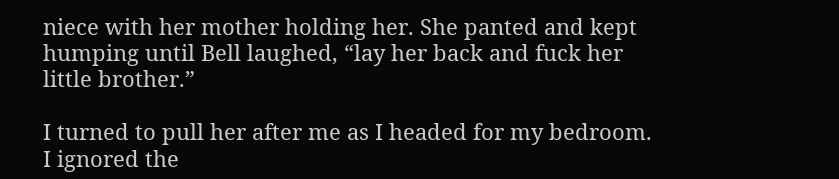niece with her mother holding her. She panted and kept humping until Bell laughed, “lay her back and fuck her little brother.”

I turned to pull her after me as I headed for my bedroom. I ignored the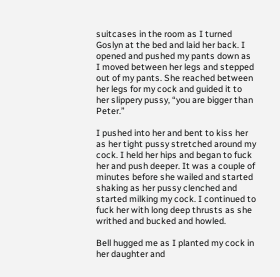suitcases in the room as I turned Goslyn at the bed and laid her back. I opened and pushed my pants down as I moved between her legs and stepped out of my pants. She reached between her legs for my cock and guided it to her slippery pussy, “you are bigger than Peter.”

I pushed into her and bent to kiss her as her tight pussy stretched around my cock. I held her hips and began to fuck her and push deeper. It was a couple of minutes before she wailed and started shaking as her pussy clenched and started milking my cock. I continued to fuck her with long deep thrusts as she writhed and bucked and howled.

Bell hugged me as I planted my cock in her daughter and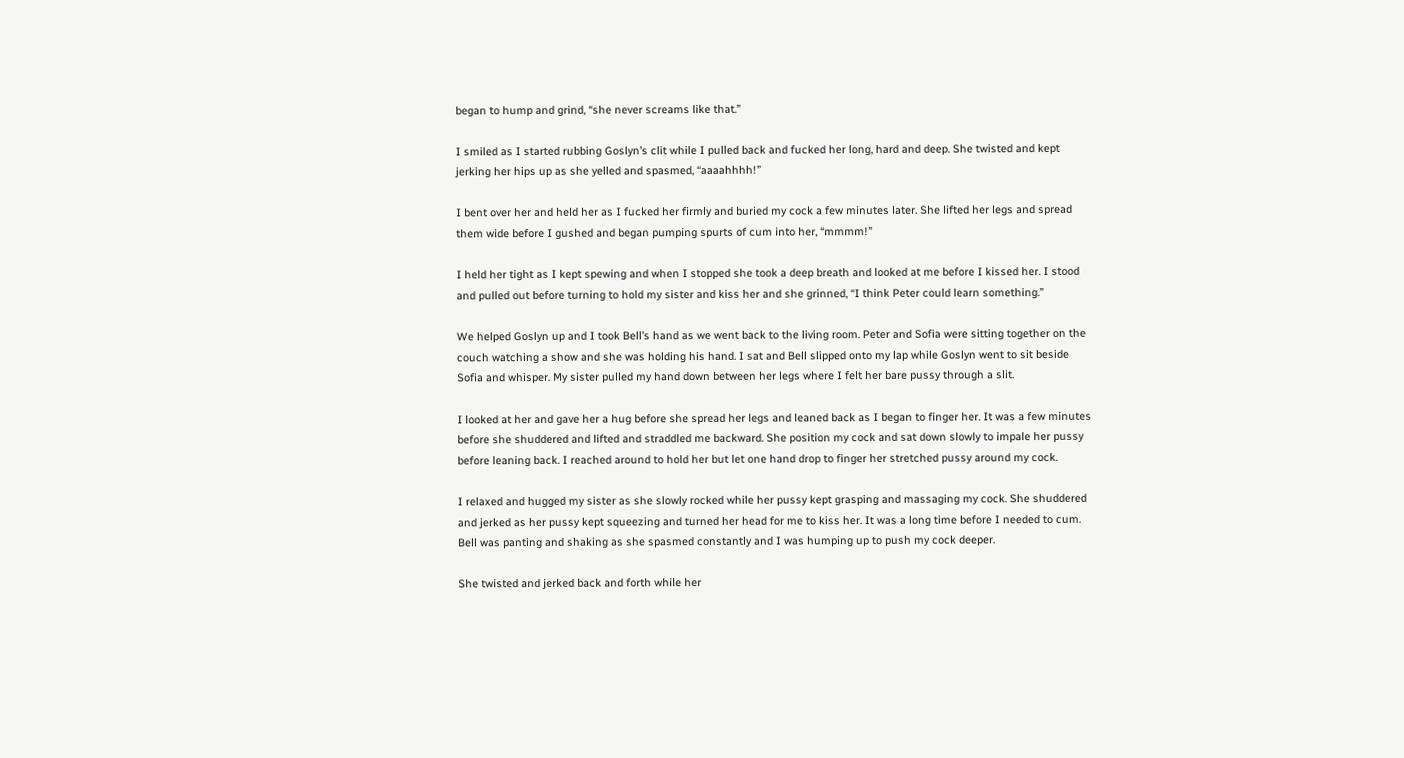began to hump and grind, “she never screams like that.”

I smiled as I started rubbing Goslyn’s clit while I pulled back and fucked her long, hard and deep. She twisted and kept jerking her hips up as she yelled and spasmed, “aaaahhhh!”

I bent over her and held her as I fucked her firmly and buried my cock a few minutes later. She lifted her legs and spread them wide before I gushed and began pumping spurts of cum into her, “mmmm!”

I held her tight as I kept spewing and when I stopped she took a deep breath and looked at me before I kissed her. I stood and pulled out before turning to hold my sister and kiss her and she grinned, “I think Peter could learn something.”

We helped Goslyn up and I took Bell’s hand as we went back to the living room. Peter and Sofia were sitting together on the couch watching a show and she was holding his hand. I sat and Bell slipped onto my lap while Goslyn went to sit beside Sofia and whisper. My sister pulled my hand down between her legs where I felt her bare pussy through a slit.

I looked at her and gave her a hug before she spread her legs and leaned back as I began to finger her. It was a few minutes before she shuddered and lifted and straddled me backward. She position my cock and sat down slowly to impale her pussy before leaning back. I reached around to hold her but let one hand drop to finger her stretched pussy around my cock.

I relaxed and hugged my sister as she slowly rocked while her pussy kept grasping and massaging my cock. She shuddered and jerked as her pussy kept squeezing and turned her head for me to kiss her. It was a long time before I needed to cum. Bell was panting and shaking as she spasmed constantly and I was humping up to push my cock deeper.

She twisted and jerked back and forth while her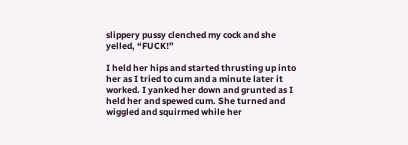slippery pussy clenched my cock and she yelled, “FUCK!”

I held her hips and started thrusting up into her as I tried to cum and a minute later it worked. I yanked her down and grunted as I held her and spewed cum. She turned and wiggled and squirmed while her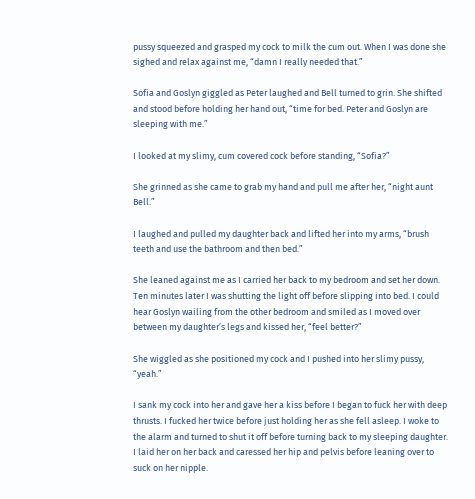pussy squeezed and grasped my cock to milk the cum out. When I was done she sighed and relax against me, “damn I really needed that.”

Sofia and Goslyn giggled as Peter laughed and Bell turned to grin. She shifted and stood before holding her hand out, “time for bed. Peter and Goslyn are sleeping with me.”

I looked at my slimy, cum covered cock before standing, “Sofia?”

She grinned as she came to grab my hand and pull me after her, “night aunt Bell.”

I laughed and pulled my daughter back and lifted her into my arms, “brush teeth and use the bathroom and then bed.”

She leaned against me as I carried her back to my bedroom and set her down. Ten minutes later I was shutting the light off before slipping into bed. I could hear Goslyn wailing from the other bedroom and smiled as I moved over between my daughter’s legs and kissed her, “feel better?”

She wiggled as she positioned my cock and I pushed into her slimy pussy, “yeah.”

I sank my cock into her and gave her a kiss before I began to fuck her with deep thrusts. I fucked her twice before just holding her as she fell asleep. I woke to the alarm and turned to shut it off before turning back to my sleeping daughter. I laid her on her back and caressed her hip and pelvis before leaning over to suck on her nipple.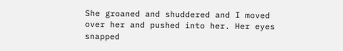She groaned and shuddered and I moved over her and pushed into her. Her eyes snapped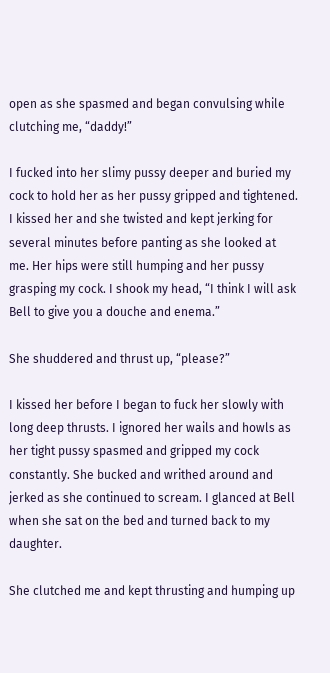open as she spasmed and began convulsing while clutching me, “daddy!”

I fucked into her slimy pussy deeper and buried my cock to hold her as her pussy gripped and tightened. I kissed her and she twisted and kept jerking for several minutes before panting as she looked at me. Her hips were still humping and her pussy grasping my cock. I shook my head, “I think I will ask Bell to give you a douche and enema.”

She shuddered and thrust up, “please?”

I kissed her before I began to fuck her slowly with long deep thrusts. I ignored her wails and howls as her tight pussy spasmed and gripped my cock constantly. She bucked and writhed around and jerked as she continued to scream. I glanced at Bell when she sat on the bed and turned back to my daughter.

She clutched me and kept thrusting and humping up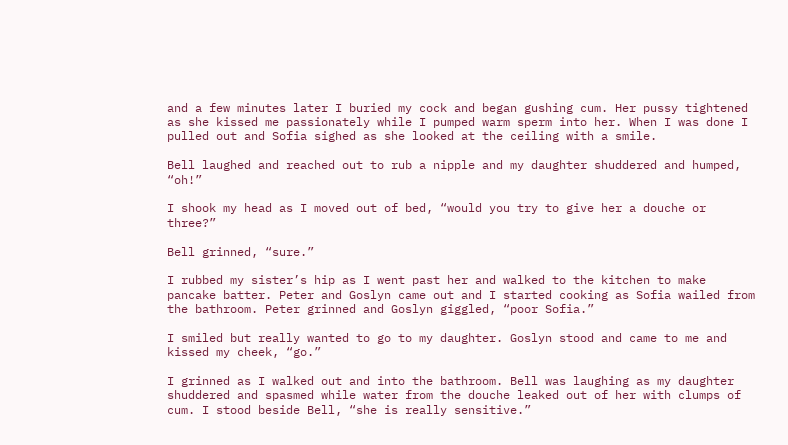and a few minutes later I buried my cock and began gushing cum. Her pussy tightened as she kissed me passionately while I pumped warm sperm into her. When I was done I pulled out and Sofia sighed as she looked at the ceiling with a smile.

Bell laughed and reached out to rub a nipple and my daughter shuddered and humped, “oh!”

I shook my head as I moved out of bed, “would you try to give her a douche or three?”

Bell grinned, “sure.”

I rubbed my sister’s hip as I went past her and walked to the kitchen to make pancake batter. Peter and Goslyn came out and I started cooking as Sofia wailed from the bathroom. Peter grinned and Goslyn giggled, “poor Sofia.”

I smiled but really wanted to go to my daughter. Goslyn stood and came to me and kissed my cheek, “go.”

I grinned as I walked out and into the bathroom. Bell was laughing as my daughter shuddered and spasmed while water from the douche leaked out of her with clumps of cum. I stood beside Bell, “she is really sensitive.”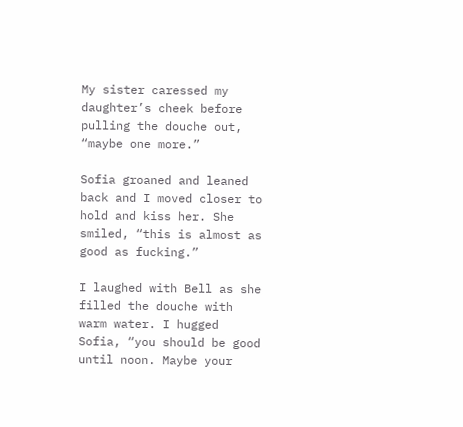My sister caressed my daughter’s cheek before pulling the douche out, “maybe one more.”

Sofia groaned and leaned back and I moved closer to hold and kiss her. She smiled, “this is almost as good as fucking.”

I laughed with Bell as she filled the douche with warm water. I hugged Sofia, “you should be good until noon. Maybe your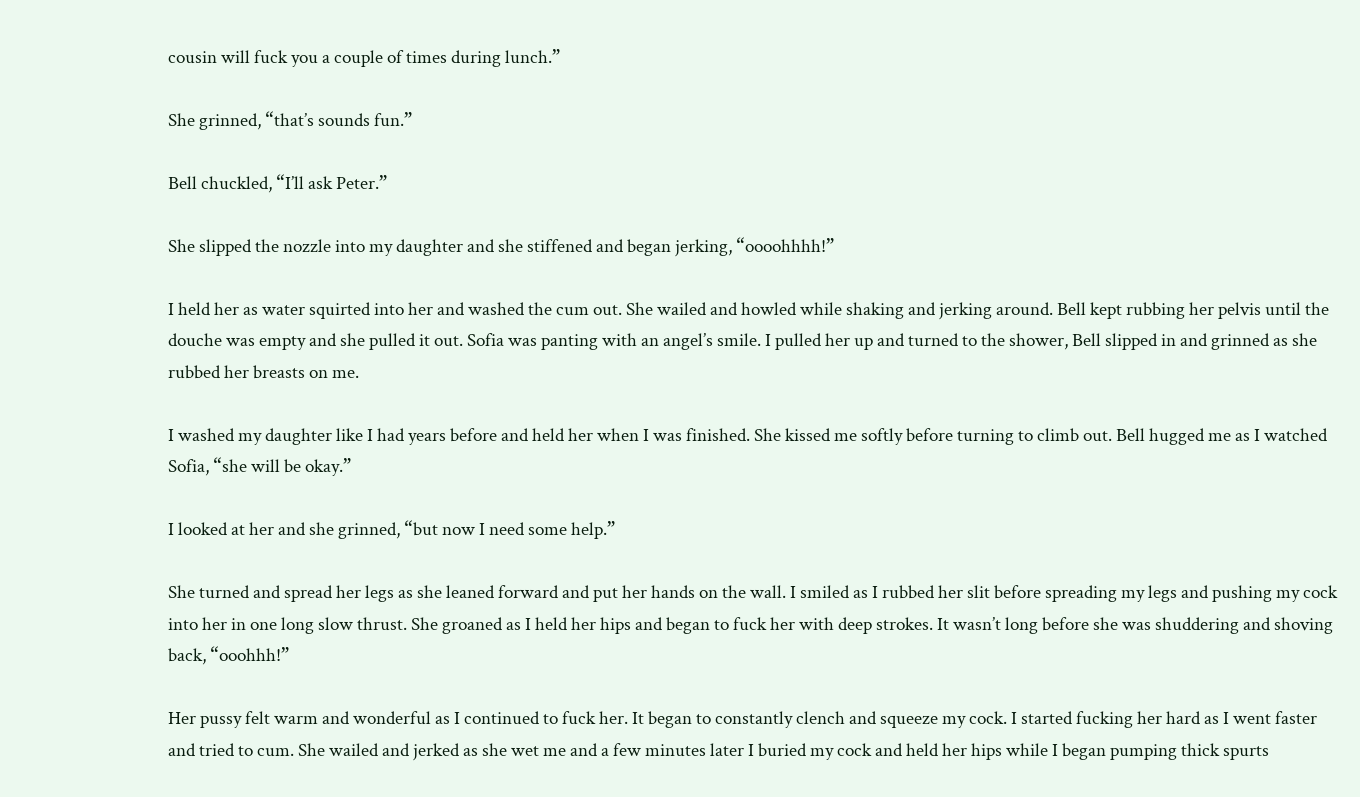cousin will fuck you a couple of times during lunch.”

She grinned, “that’s sounds fun.”

Bell chuckled, “I’ll ask Peter.”

She slipped the nozzle into my daughter and she stiffened and began jerking, “oooohhhh!”

I held her as water squirted into her and washed the cum out. She wailed and howled while shaking and jerking around. Bell kept rubbing her pelvis until the douche was empty and she pulled it out. Sofia was panting with an angel’s smile. I pulled her up and turned to the shower, Bell slipped in and grinned as she rubbed her breasts on me.

I washed my daughter like I had years before and held her when I was finished. She kissed me softly before turning to climb out. Bell hugged me as I watched Sofia, “she will be okay.”

I looked at her and she grinned, “but now I need some help.”

She turned and spread her legs as she leaned forward and put her hands on the wall. I smiled as I rubbed her slit before spreading my legs and pushing my cock into her in one long slow thrust. She groaned as I held her hips and began to fuck her with deep strokes. It wasn’t long before she was shuddering and shoving back, “ooohhh!”

Her pussy felt warm and wonderful as I continued to fuck her. It began to constantly clench and squeeze my cock. I started fucking her hard as I went faster and tried to cum. She wailed and jerked as she wet me and a few minutes later I buried my cock and held her hips while I began pumping thick spurts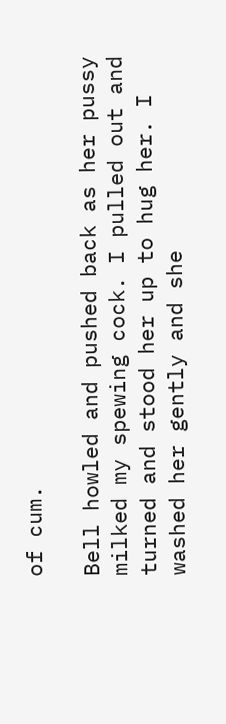of cum.

Bell howled and pushed back as her pussy milked my spewing cock. I pulled out and turned and stood her up to hug her. I washed her gently and she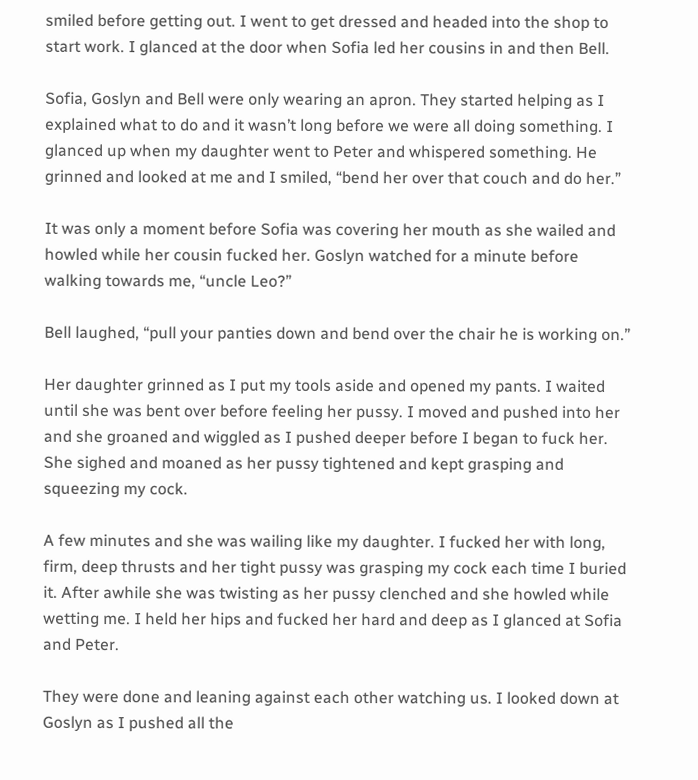smiled before getting out. I went to get dressed and headed into the shop to start work. I glanced at the door when Sofia led her cousins in and then Bell.

Sofia, Goslyn and Bell were only wearing an apron. They started helping as I explained what to do and it wasn’t long before we were all doing something. I glanced up when my daughter went to Peter and whispered something. He grinned and looked at me and I smiled, “bend her over that couch and do her.”

It was only a moment before Sofia was covering her mouth as she wailed and howled while her cousin fucked her. Goslyn watched for a minute before walking towards me, “uncle Leo?”

Bell laughed, “pull your panties down and bend over the chair he is working on.”

Her daughter grinned as I put my tools aside and opened my pants. I waited until she was bent over before feeling her pussy. I moved and pushed into her and she groaned and wiggled as I pushed deeper before I began to fuck her. She sighed and moaned as her pussy tightened and kept grasping and squeezing my cock.

A few minutes and she was wailing like my daughter. I fucked her with long, firm, deep thrusts and her tight pussy was grasping my cock each time I buried it. After awhile she was twisting as her pussy clenched and she howled while wetting me. I held her hips and fucked her hard and deep as I glanced at Sofia and Peter.

They were done and leaning against each other watching us. I looked down at Goslyn as I pushed all the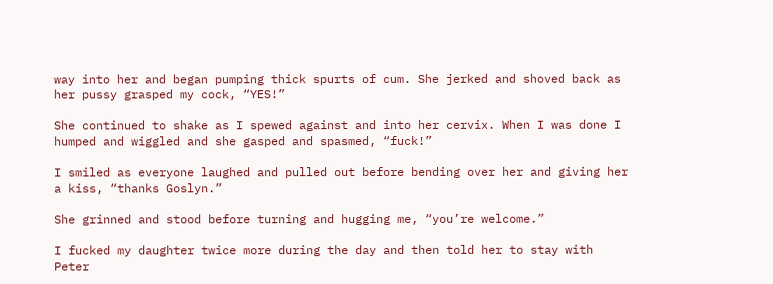way into her and began pumping thick spurts of cum. She jerked and shoved back as her pussy grasped my cock, “YES!”

She continued to shake as I spewed against and into her cervix. When I was done I humped and wiggled and she gasped and spasmed, “fuck!”

I smiled as everyone laughed and pulled out before bending over her and giving her a kiss, “thanks Goslyn.”

She grinned and stood before turning and hugging me, “you’re welcome.”

I fucked my daughter twice more during the day and then told her to stay with Peter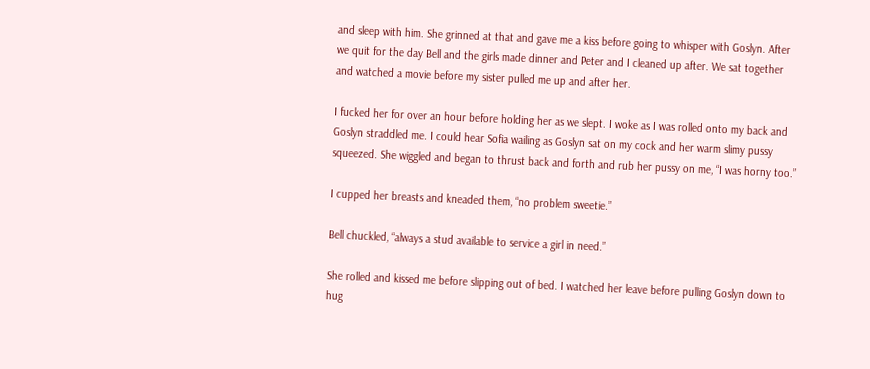and sleep with him. She grinned at that and gave me a kiss before going to whisper with Goslyn. After we quit for the day Bell and the girls made dinner and Peter and I cleaned up after. We sat together and watched a movie before my sister pulled me up and after her.

I fucked her for over an hour before holding her as we slept. I woke as I was rolled onto my back and Goslyn straddled me. I could hear Sofia wailing as Goslyn sat on my cock and her warm slimy pussy squeezed. She wiggled and began to thrust back and forth and rub her pussy on me, “I was horny too.”

I cupped her breasts and kneaded them, “no problem sweetie.”

Bell chuckled, “always a stud available to service a girl in need.”

She rolled and kissed me before slipping out of bed. I watched her leave before pulling Goslyn down to hug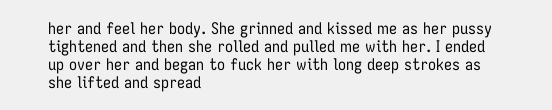her and feel her body. She grinned and kissed me as her pussy tightened and then she rolled and pulled me with her. I ended up over her and began to fuck her with long deep strokes as she lifted and spread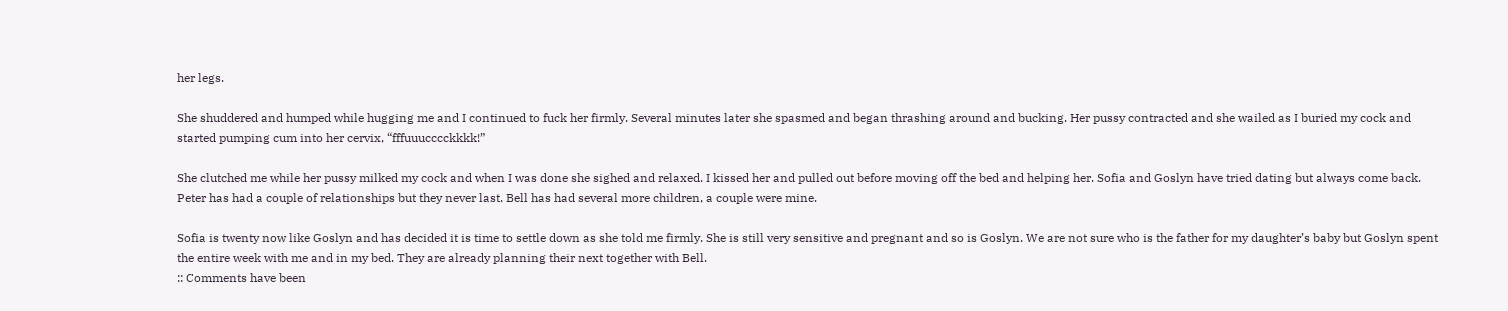her legs.

She shuddered and humped while hugging me and I continued to fuck her firmly. Several minutes later she spasmed and began thrashing around and bucking. Her pussy contracted and she wailed as I buried my cock and started pumping cum into her cervix, “fffuuucccckkkk!”

She clutched me while her pussy milked my cock and when I was done she sighed and relaxed. I kissed her and pulled out before moving off the bed and helping her. Sofia and Goslyn have tried dating but always come back. Peter has had a couple of relationships but they never last. Bell has had several more children, a couple were mine.

Sofia is twenty now like Goslyn and has decided it is time to settle down as she told me firmly. She is still very sensitive and pregnant and so is Goslyn. We are not sure who is the father for my daughter’s baby but Goslyn spent the entire week with me and in my bed. They are already planning their next together with Bell.
:: Comments have been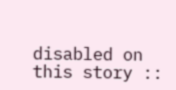disabled on this story ::